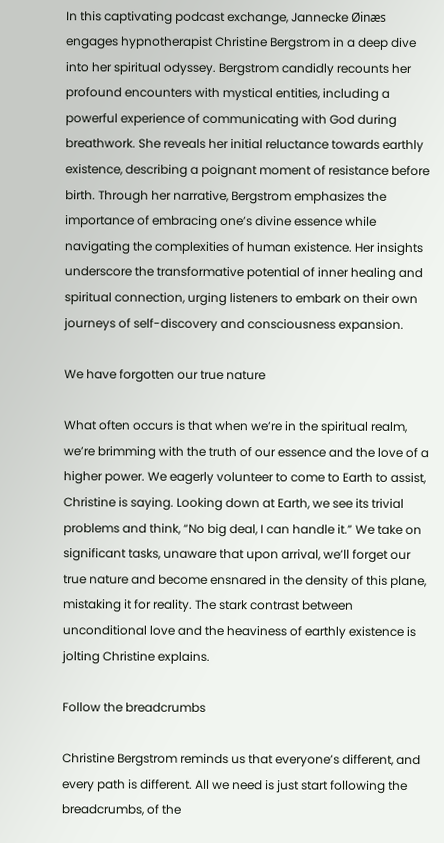In this captivating podcast exchange, Jannecke Øinæs engages hypnotherapist Christine Bergstrom in a deep dive into her spiritual odyssey. Bergstrom candidly recounts her profound encounters with mystical entities, including a powerful experience of communicating with God during breathwork. She reveals her initial reluctance towards earthly existence, describing a poignant moment of resistance before birth. Through her narrative, Bergstrom emphasizes the importance of embracing one’s divine essence while navigating the complexities of human existence. Her insights underscore the transformative potential of inner healing and spiritual connection, urging listeners to embark on their own journeys of self-discovery and consciousness expansion.

We have forgotten our true nature

What often occurs is that when we’re in the spiritual realm, we’re brimming with the truth of our essence and the love of a higher power. We eagerly volunteer to come to Earth to assist, Christine is saying. Looking down at Earth, we see its trivial problems and think, “No big deal, I can handle it.” We take on significant tasks, unaware that upon arrival, we’ll forget our true nature and become ensnared in the density of this plane, mistaking it for reality. The stark contrast between unconditional love and the heaviness of earthly existence is jolting Christine explains.

Follow the breadcrumbs

Christine Bergstrom reminds us that everyone’s different, and every path is different. All we need is just start following the breadcrumbs, of the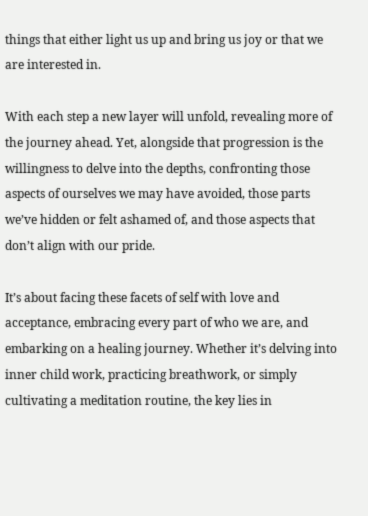things that either light us up and bring us joy or that we are interested in.

With each step a new layer will unfold, revealing more of the journey ahead. Yet, alongside that progression is the willingness to delve into the depths, confronting those aspects of ourselves we may have avoided, those parts we’ve hidden or felt ashamed of, and those aspects that don’t align with our pride.

It’s about facing these facets of self with love and acceptance, embracing every part of who we are, and embarking on a healing journey. Whether it’s delving into inner child work, practicing breathwork, or simply cultivating a meditation routine, the key lies in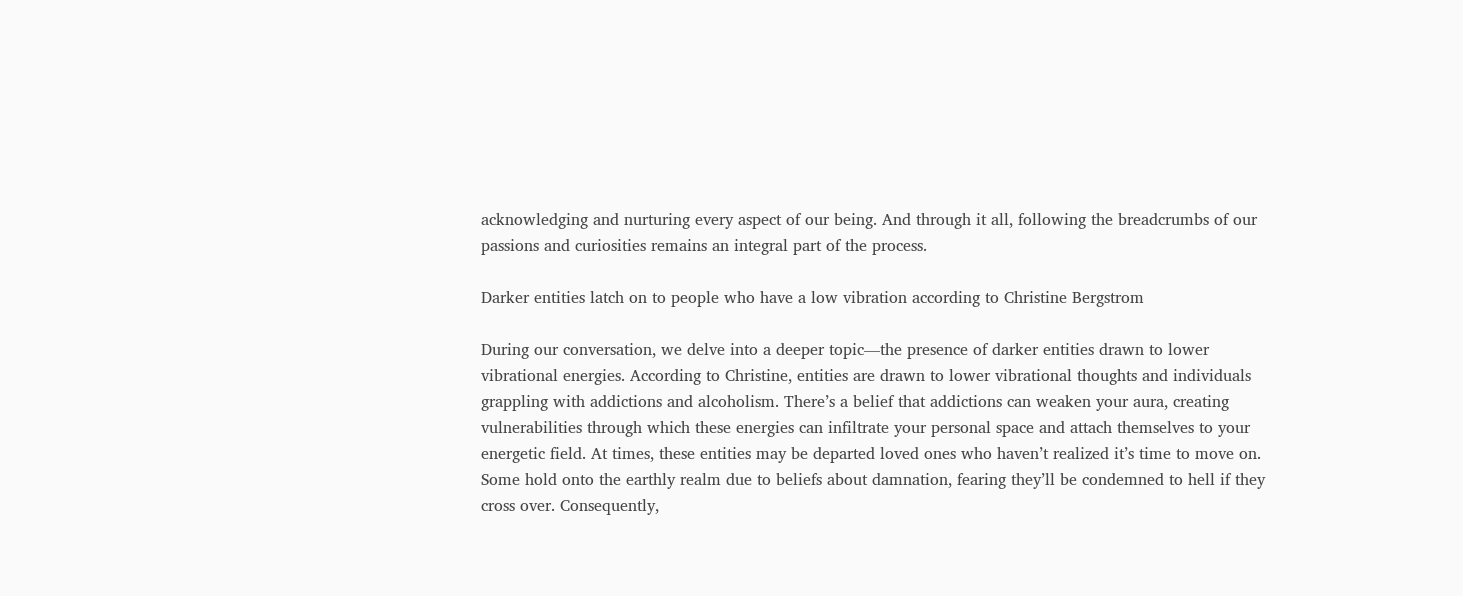acknowledging and nurturing every aspect of our being. And through it all, following the breadcrumbs of our passions and curiosities remains an integral part of the process.

Darker entities latch on to people who have a low vibration according to Christine Bergstrom

During our conversation, we delve into a deeper topic—the presence of darker entities drawn to lower vibrational energies. According to Christine, entities are drawn to lower vibrational thoughts and individuals grappling with addictions and alcoholism. There’s a belief that addictions can weaken your aura, creating vulnerabilities through which these energies can infiltrate your personal space and attach themselves to your energetic field. At times, these entities may be departed loved ones who haven’t realized it’s time to move on. Some hold onto the earthly realm due to beliefs about damnation, fearing they’ll be condemned to hell if they cross over. Consequently,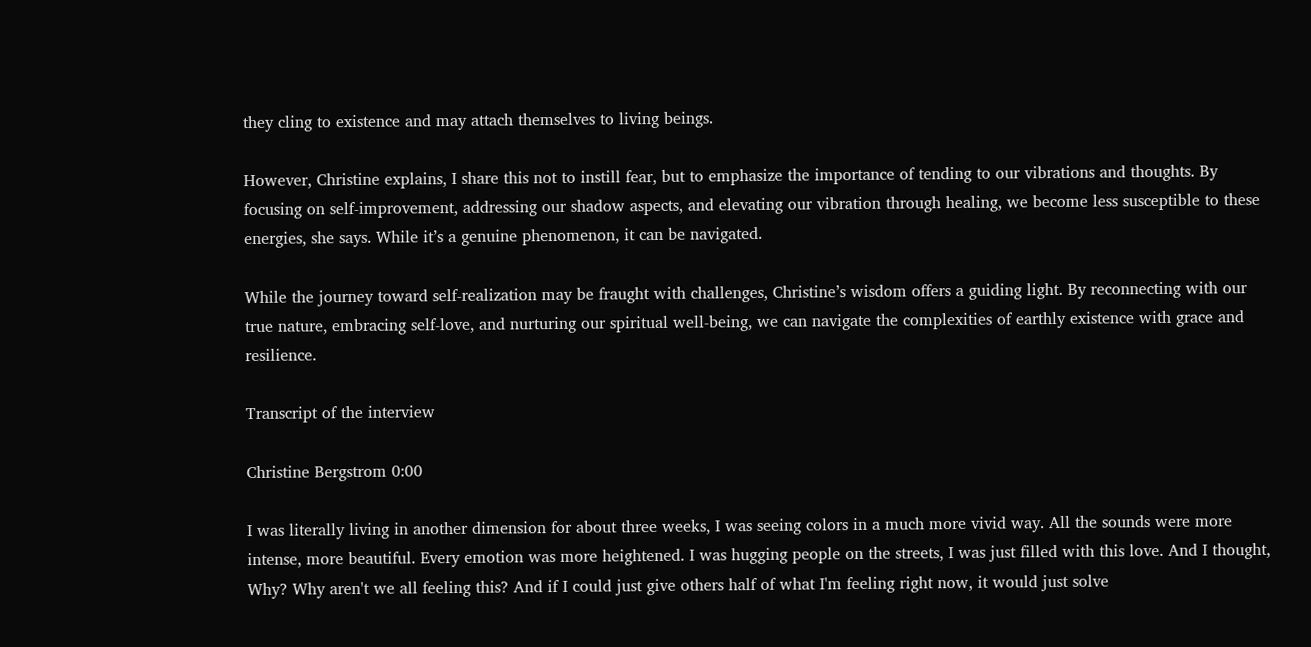they cling to existence and may attach themselves to living beings.

However, Christine explains, I share this not to instill fear, but to emphasize the importance of tending to our vibrations and thoughts. By focusing on self-improvement, addressing our shadow aspects, and elevating our vibration through healing, we become less susceptible to these energies, she says. While it’s a genuine phenomenon, it can be navigated.

While the journey toward self-realization may be fraught with challenges, Christine’s wisdom offers a guiding light. By reconnecting with our true nature, embracing self-love, and nurturing our spiritual well-being, we can navigate the complexities of earthly existence with grace and resilience.

Transcript of the interview

Christine Bergstrom 0:00

I was literally living in another dimension for about three weeks, I was seeing colors in a much more vivid way. All the sounds were more intense, more beautiful. Every emotion was more heightened. I was hugging people on the streets, I was just filled with this love. And I thought, Why? Why aren't we all feeling this? And if I could just give others half of what I'm feeling right now, it would just solve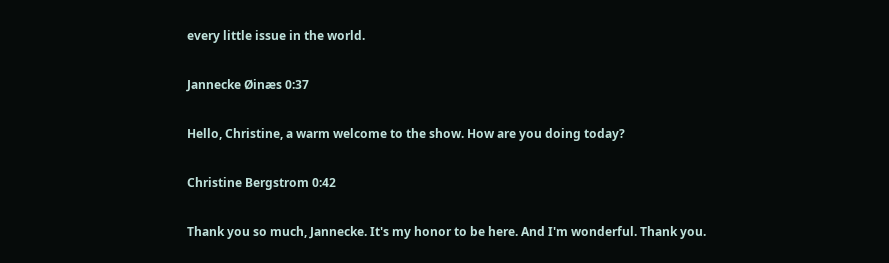every little issue in the world.

Jannecke Øinæs 0:37

Hello, Christine, a warm welcome to the show. How are you doing today?

Christine Bergstrom 0:42

Thank you so much, Jannecke. It's my honor to be here. And I'm wonderful. Thank you.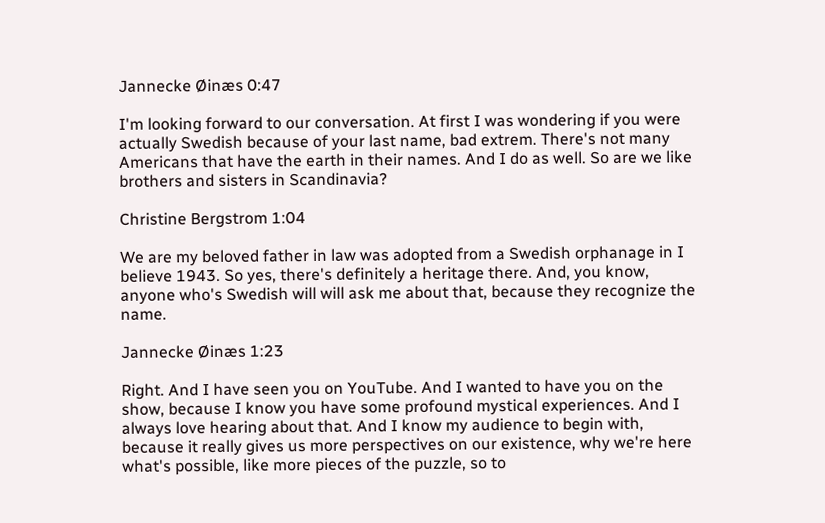Jannecke Øinæs 0:47

I'm looking forward to our conversation. At first I was wondering if you were actually Swedish because of your last name, bad extrem. There's not many Americans that have the earth in their names. And I do as well. So are we like brothers and sisters in Scandinavia?

Christine Bergstrom 1:04

We are my beloved father in law was adopted from a Swedish orphanage in I believe 1943. So yes, there's definitely a heritage there. And, you know, anyone who's Swedish will will ask me about that, because they recognize the name.

Jannecke Øinæs 1:23

Right. And I have seen you on YouTube. And I wanted to have you on the show, because I know you have some profound mystical experiences. And I always love hearing about that. And I know my audience to begin with, because it really gives us more perspectives on our existence, why we're here what's possible, like more pieces of the puzzle, so to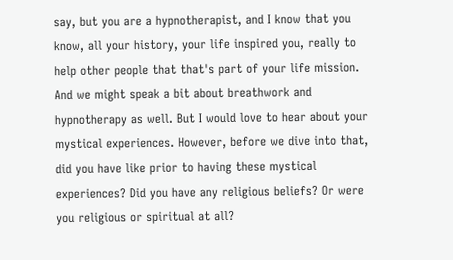say, but you are a hypnotherapist, and I know that you know, all your history, your life inspired you, really to help other people that that's part of your life mission. And we might speak a bit about breathwork and hypnotherapy as well. But I would love to hear about your mystical experiences. However, before we dive into that, did you have like prior to having these mystical experiences? Did you have any religious beliefs? Or were you religious or spiritual at all?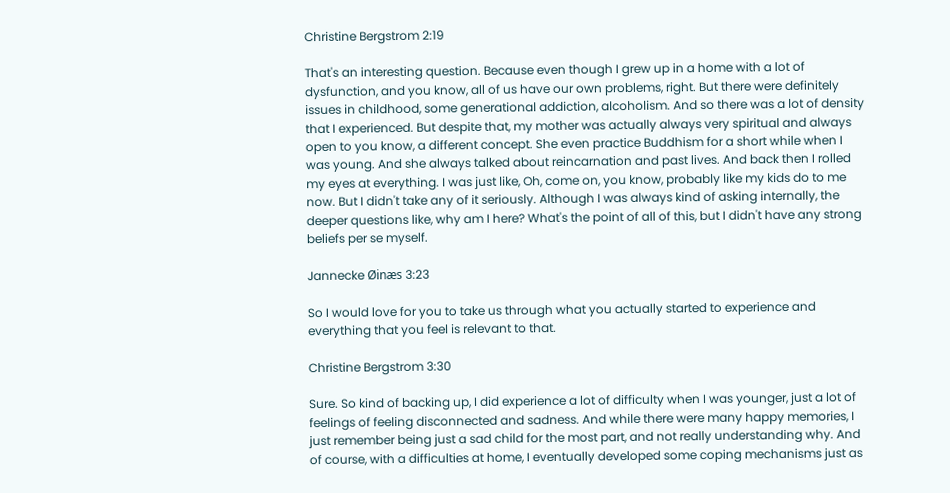Christine Bergstrom 2:19

That's an interesting question. Because even though I grew up in a home with a lot of dysfunction, and you know, all of us have our own problems, right. But there were definitely issues in childhood, some generational addiction, alcoholism. And so there was a lot of density that I experienced. But despite that, my mother was actually always very spiritual and always open to you know, a different concept. She even practice Buddhism for a short while when I was young. And she always talked about reincarnation and past lives. And back then I rolled my eyes at everything. I was just like, Oh, come on, you know, probably like my kids do to me now. But I didn't take any of it seriously. Although I was always kind of asking internally, the deeper questions like, why am I here? What's the point of all of this, but I didn't have any strong beliefs per se myself.

Jannecke Øinæs 3:23

So I would love for you to take us through what you actually started to experience and everything that you feel is relevant to that.

Christine Bergstrom 3:30

Sure. So kind of backing up, I did experience a lot of difficulty when I was younger, just a lot of feelings of feeling disconnected and sadness. And while there were many happy memories, I just remember being just a sad child for the most part, and not really understanding why. And of course, with a difficulties at home, I eventually developed some coping mechanisms just as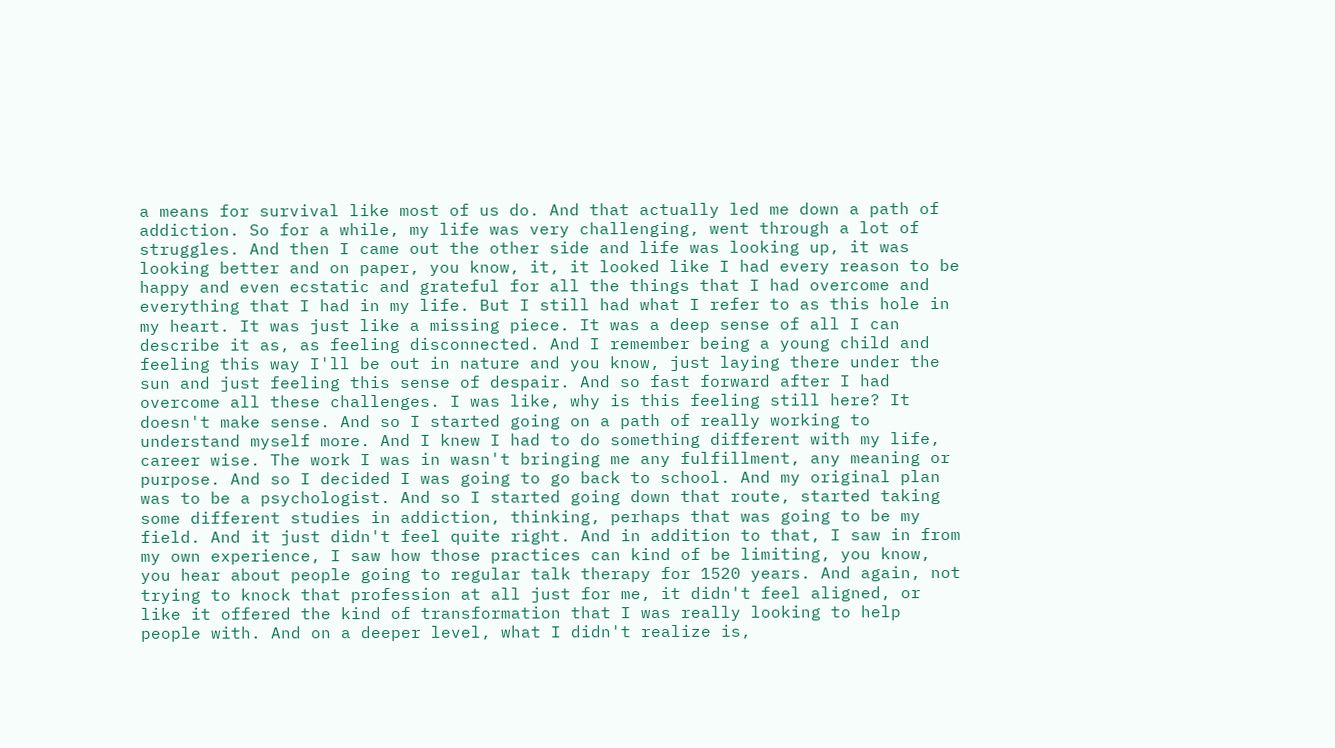a means for survival like most of us do. And that actually led me down a path of addiction. So for a while, my life was very challenging, went through a lot of struggles. And then I came out the other side and life was looking up, it was looking better and on paper, you know, it, it looked like I had every reason to be happy and even ecstatic and grateful for all the things that I had overcome and everything that I had in my life. But I still had what I refer to as this hole in my heart. It was just like a missing piece. It was a deep sense of all I can describe it as, as feeling disconnected. And I remember being a young child and feeling this way I'll be out in nature and you know, just laying there under the sun and just feeling this sense of despair. And so fast forward after I had overcome all these challenges. I was like, why is this feeling still here? It doesn't make sense. And so I started going on a path of really working to understand myself more. And I knew I had to do something different with my life, career wise. The work I was in wasn't bringing me any fulfillment, any meaning or purpose. And so I decided I was going to go back to school. And my original plan was to be a psychologist. And so I started going down that route, started taking some different studies in addiction, thinking, perhaps that was going to be my field. And it just didn't feel quite right. And in addition to that, I saw in from my own experience, I saw how those practices can kind of be limiting, you know, you hear about people going to regular talk therapy for 1520 years. And again, not trying to knock that profession at all just for me, it didn't feel aligned, or like it offered the kind of transformation that I was really looking to help people with. And on a deeper level, what I didn't realize is,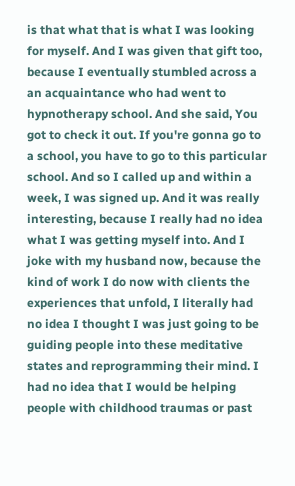is that what that is what I was looking for myself. And I was given that gift too, because I eventually stumbled across a an acquaintance who had went to hypnotherapy school. And she said, You got to check it out. If you're gonna go to a school, you have to go to this particular school. And so I called up and within a week, I was signed up. And it was really interesting, because I really had no idea what I was getting myself into. And I joke with my husband now, because the kind of work I do now with clients the experiences that unfold, I literally had no idea I thought I was just going to be guiding people into these meditative states and reprogramming their mind. I had no idea that I would be helping people with childhood traumas or past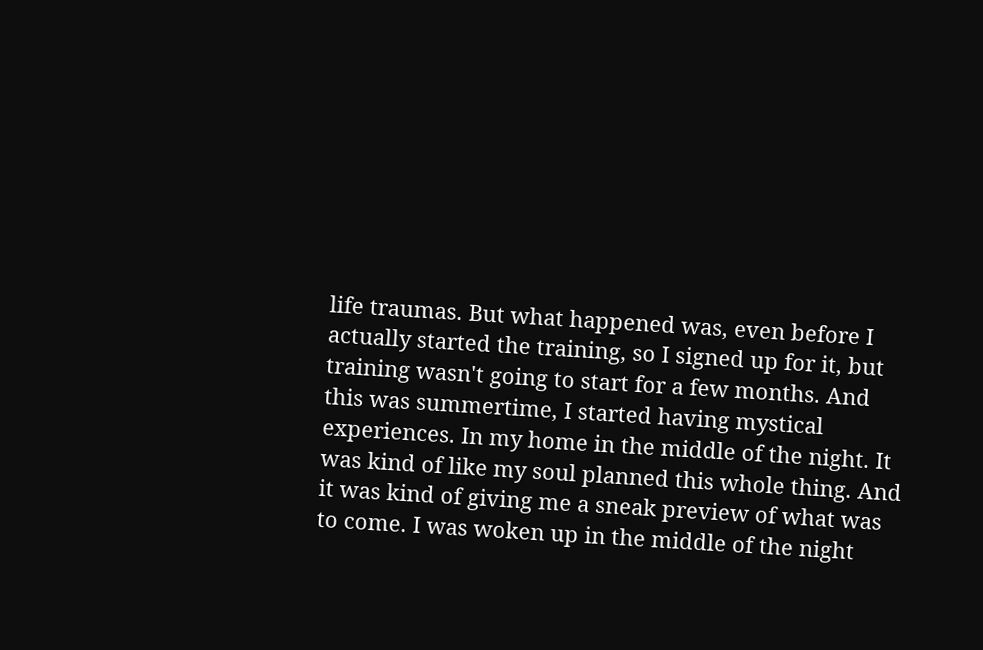life traumas. But what happened was, even before I actually started the training, so I signed up for it, but training wasn't going to start for a few months. And this was summertime, I started having mystical experiences. In my home in the middle of the night. It was kind of like my soul planned this whole thing. And it was kind of giving me a sneak preview of what was to come. I was woken up in the middle of the night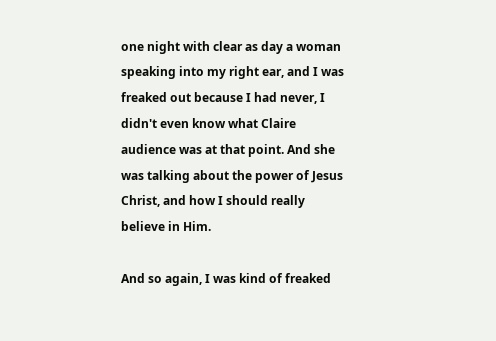one night with clear as day a woman speaking into my right ear, and I was freaked out because I had never, I didn't even know what Claire audience was at that point. And she was talking about the power of Jesus Christ, and how I should really believe in Him.

And so again, I was kind of freaked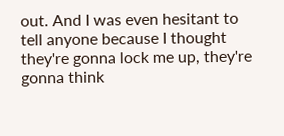out. And I was even hesitant to tell anyone because I thought they're gonna lock me up, they're gonna think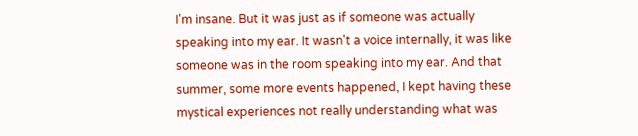I'm insane. But it was just as if someone was actually speaking into my ear. It wasn't a voice internally, it was like someone was in the room speaking into my ear. And that summer, some more events happened, I kept having these mystical experiences not really understanding what was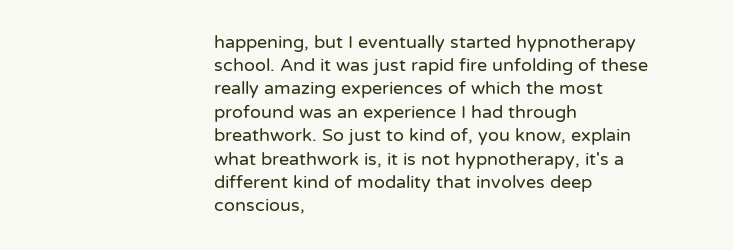happening, but I eventually started hypnotherapy school. And it was just rapid fire unfolding of these really amazing experiences of which the most profound was an experience I had through breathwork. So just to kind of, you know, explain what breathwork is, it is not hypnotherapy, it's a different kind of modality that involves deep conscious,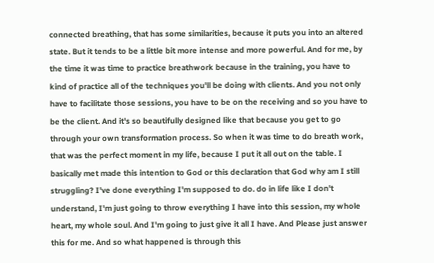connected breathing, that has some similarities, because it puts you into an altered state. But it tends to be a little bit more intense and more powerful. And for me, by the time it was time to practice breathwork because in the training, you have to kind of practice all of the techniques you'll be doing with clients. And you not only have to facilitate those sessions, you have to be on the receiving and so you have to be the client. And it's so beautifully designed like that because you get to go through your own transformation process. So when it was time to do breath work, that was the perfect moment in my life, because I put it all out on the table. I basically met made this intention to God or this declaration that God why am I still struggling? I've done everything I'm supposed to do. do in life like I don't understand, I'm just going to throw everything I have into this session, my whole heart, my whole soul. And I'm going to just give it all I have. And Please just answer this for me. And so what happened is through this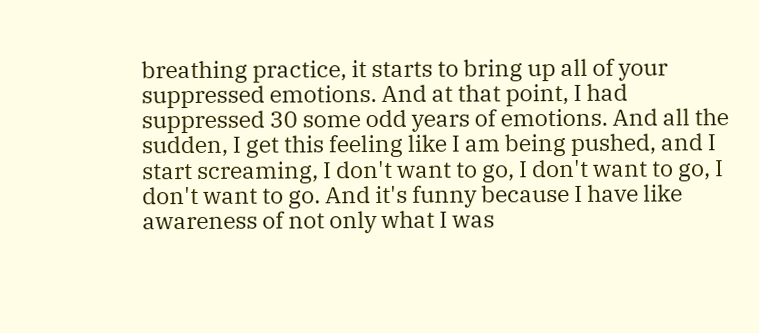breathing practice, it starts to bring up all of your suppressed emotions. And at that point, I had suppressed 30 some odd years of emotions. And all the sudden, I get this feeling like I am being pushed, and I start screaming, I don't want to go, I don't want to go, I don't want to go. And it's funny because I have like awareness of not only what I was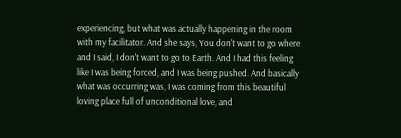experiencing, but what was actually happening in the room with my facilitator. And she says, You don't want to go where and I said, I don't want to go to Earth. And I had this feeling like I was being forced, and I was being pushed. And basically what was occurring was, I was coming from this beautiful loving place full of unconditional love, and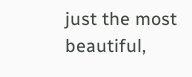just the most beautiful,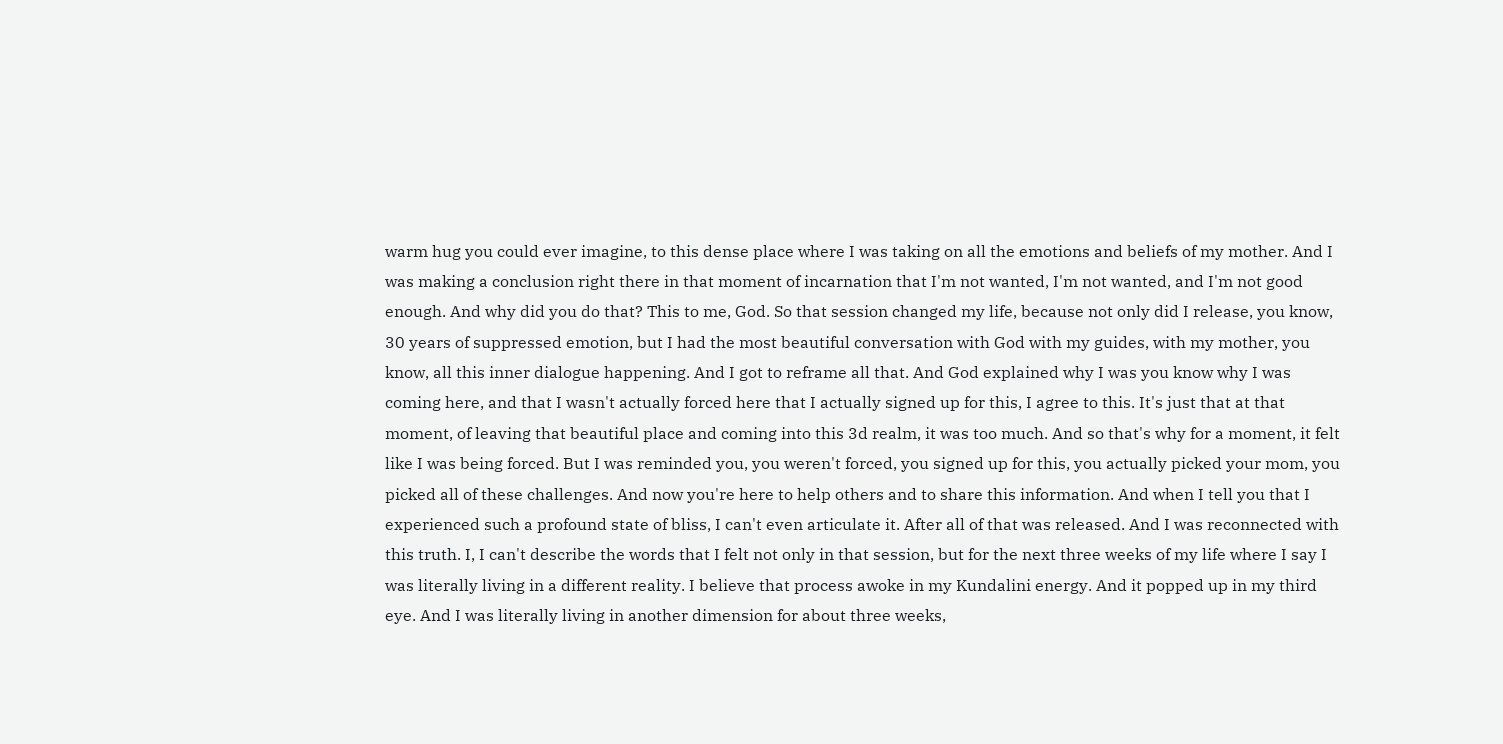warm hug you could ever imagine, to this dense place where I was taking on all the emotions and beliefs of my mother. And I was making a conclusion right there in that moment of incarnation that I'm not wanted, I'm not wanted, and I'm not good enough. And why did you do that? This to me, God. So that session changed my life, because not only did I release, you know, 30 years of suppressed emotion, but I had the most beautiful conversation with God with my guides, with my mother, you know, all this inner dialogue happening. And I got to reframe all that. And God explained why I was you know why I was coming here, and that I wasn't actually forced here that I actually signed up for this, I agree to this. It's just that at that moment, of leaving that beautiful place and coming into this 3d realm, it was too much. And so that's why for a moment, it felt like I was being forced. But I was reminded you, you weren't forced, you signed up for this, you actually picked your mom, you picked all of these challenges. And now you're here to help others and to share this information. And when I tell you that I experienced such a profound state of bliss, I can't even articulate it. After all of that was released. And I was reconnected with this truth. I, I can't describe the words that I felt not only in that session, but for the next three weeks of my life where I say I was literally living in a different reality. I believe that process awoke in my Kundalini energy. And it popped up in my third eye. And I was literally living in another dimension for about three weeks,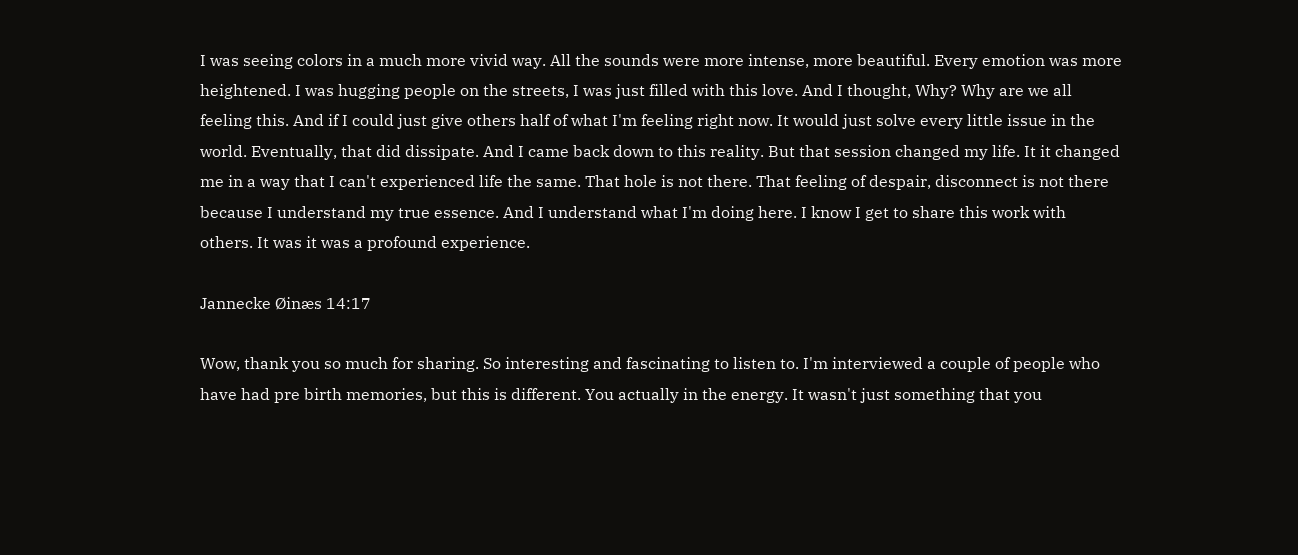I was seeing colors in a much more vivid way. All the sounds were more intense, more beautiful. Every emotion was more heightened. I was hugging people on the streets, I was just filled with this love. And I thought, Why? Why are we all feeling this. And if I could just give others half of what I'm feeling right now. It would just solve every little issue in the world. Eventually, that did dissipate. And I came back down to this reality. But that session changed my life. It it changed me in a way that I can't experienced life the same. That hole is not there. That feeling of despair, disconnect is not there because I understand my true essence. And I understand what I'm doing here. I know I get to share this work with others. It was it was a profound experience.

Jannecke Øinæs 14:17

Wow, thank you so much for sharing. So interesting and fascinating to listen to. I'm interviewed a couple of people who have had pre birth memories, but this is different. You actually in the energy. It wasn't just something that you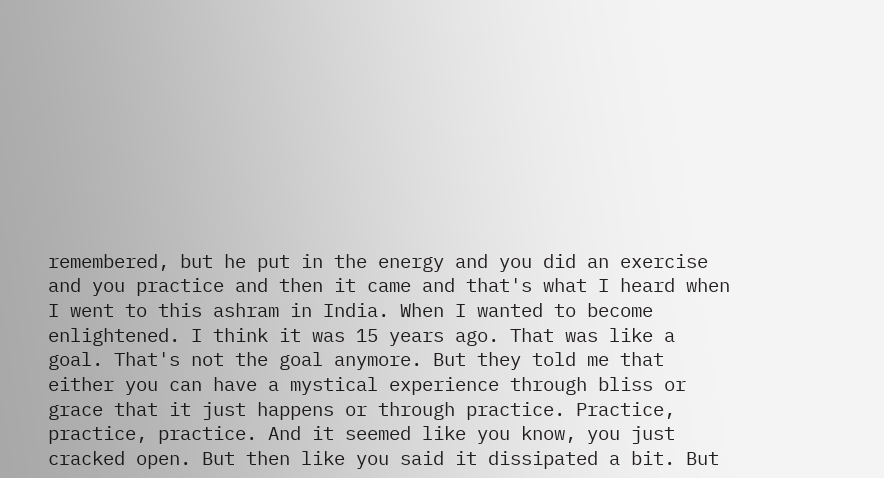remembered, but he put in the energy and you did an exercise and you practice and then it came and that's what I heard when I went to this ashram in India. When I wanted to become enlightened. I think it was 15 years ago. That was like a goal. That's not the goal anymore. But they told me that either you can have a mystical experience through bliss or grace that it just happens or through practice. Practice, practice, practice. And it seemed like you know, you just cracked open. But then like you said it dissipated a bit. But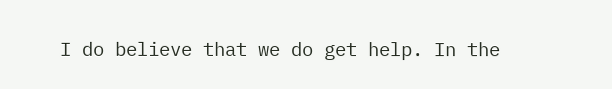I do believe that we do get help. In the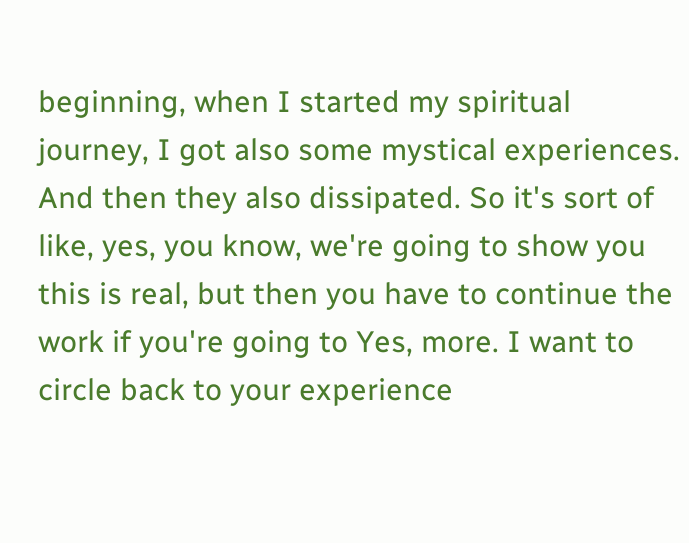beginning, when I started my spiritual journey, I got also some mystical experiences. And then they also dissipated. So it's sort of like, yes, you know, we're going to show you this is real, but then you have to continue the work if you're going to Yes, more. I want to circle back to your experience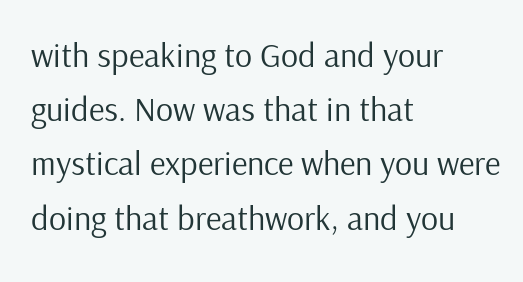with speaking to God and your guides. Now was that in that mystical experience when you were doing that breathwork, and you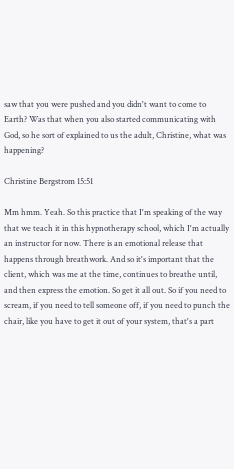saw that you were pushed and you didn't want to come to Earth? Was that when you also started communicating with God, so he sort of explained to us the adult, Christine, what was happening?

Christine Bergstrom 15:51

Mm hmm. Yeah. So this practice that I'm speaking of the way that we teach it in this hypnotherapy school, which I'm actually an instructor for now. There is an emotional release that happens through breathwork. And so it's important that the client, which was me at the time, continues to breathe until, and then express the emotion. So get it all out. So if you need to scream, if you need to tell someone off, if you need to punch the chair, like you have to get it out of your system, that's a part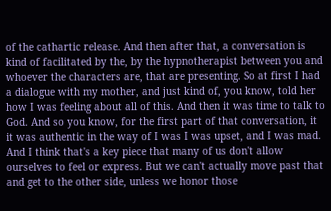of the cathartic release. And then after that, a conversation is kind of facilitated by the, by the hypnotherapist between you and whoever the characters are, that are presenting. So at first I had a dialogue with my mother, and just kind of, you know, told her how I was feeling about all of this. And then it was time to talk to God. And so you know, for the first part of that conversation, it it was authentic in the way of I was I was upset, and I was mad. And I think that's a key piece that many of us don't allow ourselves to feel or express. But we can't actually move past that and get to the other side, unless we honor those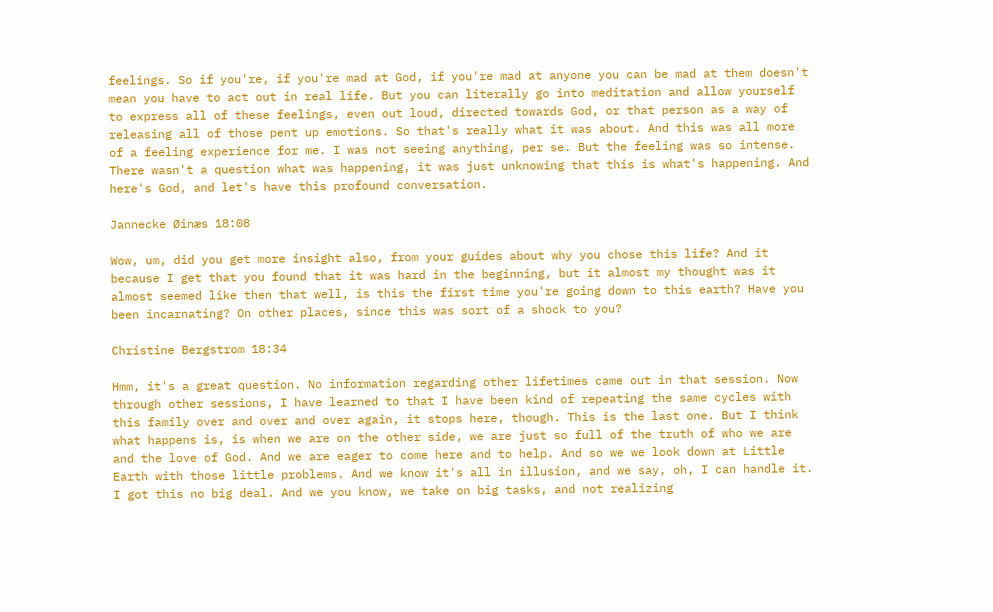feelings. So if you're, if you're mad at God, if you're mad at anyone you can be mad at them doesn't mean you have to act out in real life. But you can literally go into meditation and allow yourself to express all of these feelings, even out loud, directed towards God, or that person as a way of releasing all of those pent up emotions. So that's really what it was about. And this was all more of a feeling experience for me. I was not seeing anything, per se. But the feeling was so intense. There wasn't a question what was happening, it was just unknowing that this is what's happening. And here's God, and let's have this profound conversation.

Jannecke Øinæs 18:08

Wow, um, did you get more insight also, from your guides about why you chose this life? And it because I get that you found that it was hard in the beginning, but it almost my thought was it almost seemed like then that well, is this the first time you're going down to this earth? Have you been incarnating? On other places, since this was sort of a shock to you?

Christine Bergstrom 18:34

Hmm, it's a great question. No information regarding other lifetimes came out in that session. Now through other sessions, I have learned to that I have been kind of repeating the same cycles with this family over and over and over again, it stops here, though. This is the last one. But I think what happens is, is when we are on the other side, we are just so full of the truth of who we are and the love of God. And we are eager to come here and to help. And so we we look down at Little Earth with those little problems. And we know it's all in illusion, and we say, oh, I can handle it. I got this no big deal. And we you know, we take on big tasks, and not realizing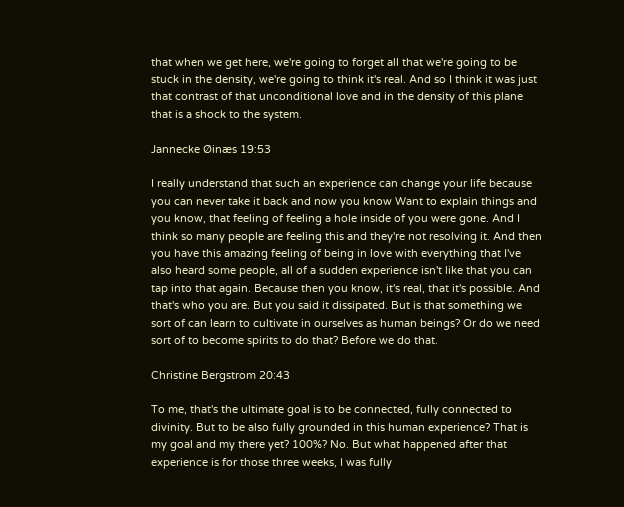that when we get here, we're going to forget all that we're going to be stuck in the density, we're going to think it's real. And so I think it was just that contrast of that unconditional love and in the density of this plane that is a shock to the system.

Jannecke Øinæs 19:53

I really understand that such an experience can change your life because you can never take it back and now you know Want to explain things and you know, that feeling of feeling a hole inside of you were gone. And I think so many people are feeling this and they're not resolving it. And then you have this amazing feeling of being in love with everything that I've also heard some people, all of a sudden experience isn't like that you can tap into that again. Because then you know, it's real, that it's possible. And that's who you are. But you said it dissipated. But is that something we sort of can learn to cultivate in ourselves as human beings? Or do we need sort of to become spirits to do that? Before we do that.

Christine Bergstrom 20:43

To me, that's the ultimate goal is to be connected, fully connected to divinity. But to be also fully grounded in this human experience? That is my goal and my there yet? 100%? No. But what happened after that experience is for those three weeks, I was fully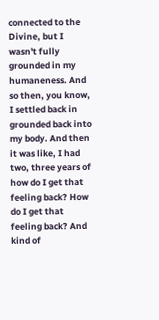connected to the Divine, but I wasn't fully grounded in my humaneness. And so then, you know, I settled back in grounded back into my body. And then it was like, I had two, three years of how do I get that feeling back? How do I get that feeling back? And kind of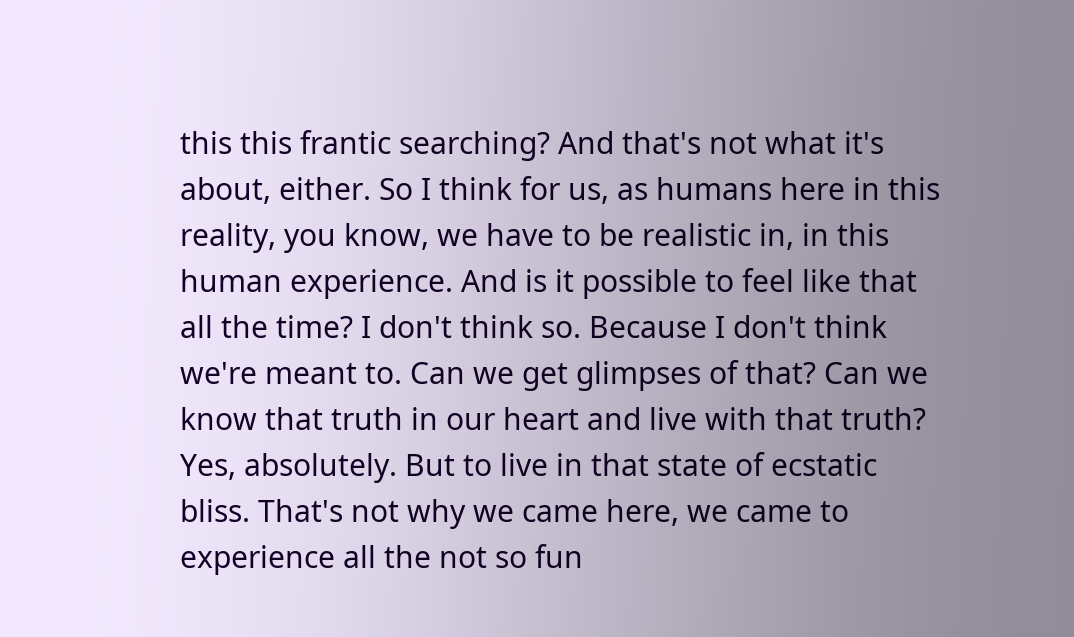this this frantic searching? And that's not what it's about, either. So I think for us, as humans here in this reality, you know, we have to be realistic in, in this human experience. And is it possible to feel like that all the time? I don't think so. Because I don't think we're meant to. Can we get glimpses of that? Can we know that truth in our heart and live with that truth? Yes, absolutely. But to live in that state of ecstatic bliss. That's not why we came here, we came to experience all the not so fun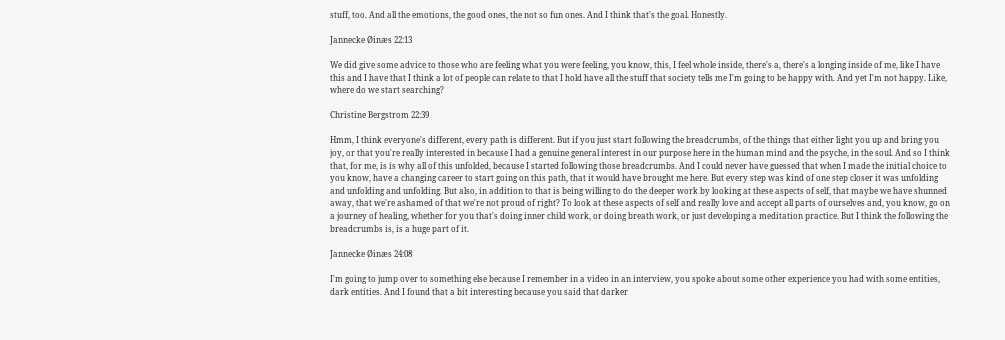stuff, too. And all the emotions, the good ones, the not so fun ones. And I think that's the goal. Honestly.

Jannecke Øinæs 22:13

We did give some advice to those who are feeling what you were feeling, you know, this, I feel whole inside, there's a, there's a longing inside of me, like I have this and I have that I think a lot of people can relate to that I hold have all the stuff that society tells me I'm going to be happy with. And yet I'm not happy. Like, where do we start searching?

Christine Bergstrom 22:39

Hmm, I think everyone's different, every path is different. But if you just start following the breadcrumbs, of the things that either light you up and bring you joy, or that you're really interested in because I had a genuine general interest in our purpose here in the human mind and the psyche, in the soul. And so I think that, for me, is is why all of this unfolded, because I started following those breadcrumbs. And I could never have guessed that when I made the initial choice to you know, have a changing career to start going on this path, that it would have brought me here. But every step was kind of one step closer it was unfolding and unfolding and unfolding. But also, in addition to that is being willing to do the deeper work by looking at these aspects of self, that maybe we have shunned away, that we're ashamed of that we're not proud of right? To look at these aspects of self and really love and accept all parts of ourselves and, you know, go on a journey of healing, whether for you that's doing inner child work, or doing breath work, or just developing a meditation practice. But I think the following the breadcrumbs is, is a huge part of it.

Jannecke Øinæs 24:08

I'm going to jump over to something else because I remember in a video in an interview, you spoke about some other experience you had with some entities, dark entities. And I found that a bit interesting because you said that darker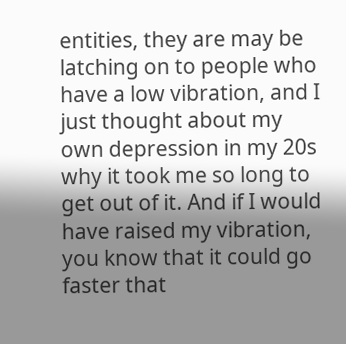entities, they are may be latching on to people who have a low vibration, and I just thought about my own depression in my 20s why it took me so long to get out of it. And if I would have raised my vibration, you know that it could go faster that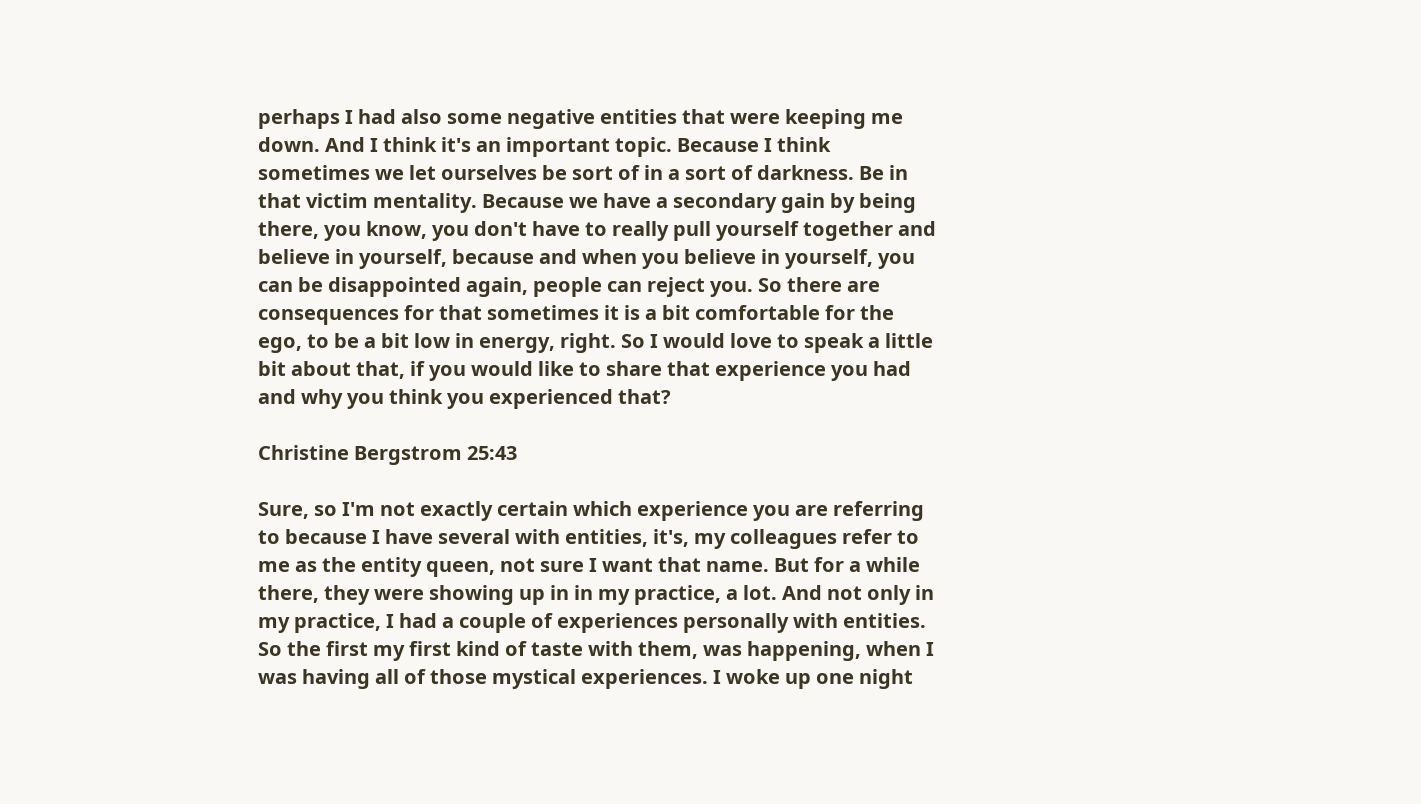perhaps I had also some negative entities that were keeping me down. And I think it's an important topic. Because I think sometimes we let ourselves be sort of in a sort of darkness. Be in that victim mentality. Because we have a secondary gain by being there, you know, you don't have to really pull yourself together and believe in yourself, because and when you believe in yourself, you can be disappointed again, people can reject you. So there are consequences for that sometimes it is a bit comfortable for the ego, to be a bit low in energy, right. So I would love to speak a little bit about that, if you would like to share that experience you had and why you think you experienced that?

Christine Bergstrom 25:43

Sure, so I'm not exactly certain which experience you are referring to because I have several with entities, it's, my colleagues refer to me as the entity queen, not sure I want that name. But for a while there, they were showing up in in my practice, a lot. And not only in my practice, I had a couple of experiences personally with entities. So the first my first kind of taste with them, was happening, when I was having all of those mystical experiences. I woke up one night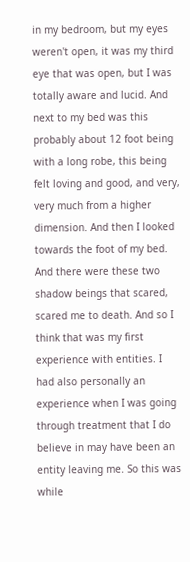in my bedroom, but my eyes weren't open, it was my third eye that was open, but I was totally aware and lucid. And next to my bed was this probably about 12 foot being with a long robe, this being felt loving and good, and very, very much from a higher dimension. And then I looked towards the foot of my bed. And there were these two shadow beings that scared, scared me to death. And so I think that was my first experience with entities. I had also personally an experience when I was going through treatment that I do believe in may have been an entity leaving me. So this was while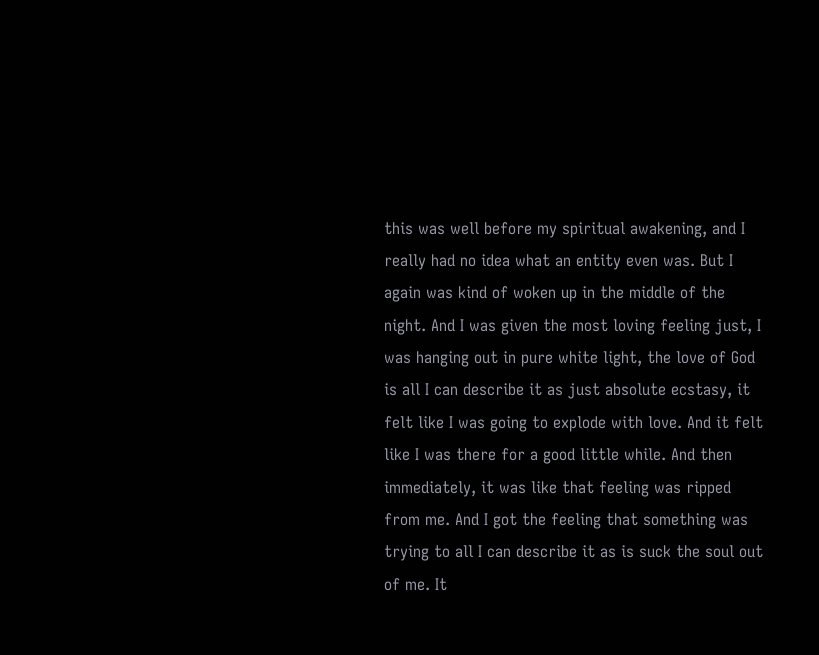this was well before my spiritual awakening, and I really had no idea what an entity even was. But I again was kind of woken up in the middle of the night. And I was given the most loving feeling just, I was hanging out in pure white light, the love of God is all I can describe it as just absolute ecstasy, it felt like I was going to explode with love. And it felt like I was there for a good little while. And then immediately, it was like that feeling was ripped from me. And I got the feeling that something was trying to all I can describe it as is suck the soul out of me. It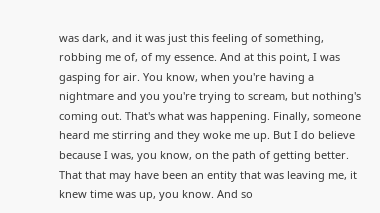was dark, and it was just this feeling of something, robbing me of, of my essence. And at this point, I was gasping for air. You know, when you're having a nightmare and you you're trying to scream, but nothing's coming out. That's what was happening. Finally, someone heard me stirring and they woke me up. But I do believe because I was, you know, on the path of getting better. That that may have been an entity that was leaving me, it knew time was up, you know. And so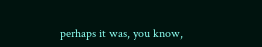perhaps it was, you know,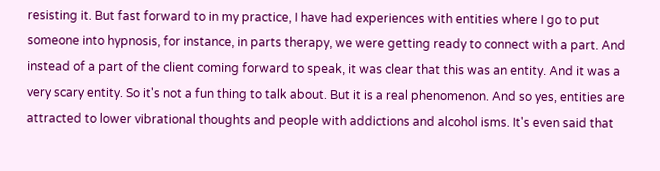resisting it. But fast forward to in my practice, I have had experiences with entities where I go to put someone into hypnosis, for instance, in parts therapy, we were getting ready to connect with a part. And instead of a part of the client coming forward to speak, it was clear that this was an entity. And it was a very scary entity. So it's not a fun thing to talk about. But it is a real phenomenon. And so yes, entities are attracted to lower vibrational thoughts and people with addictions and alcohol isms. It's even said that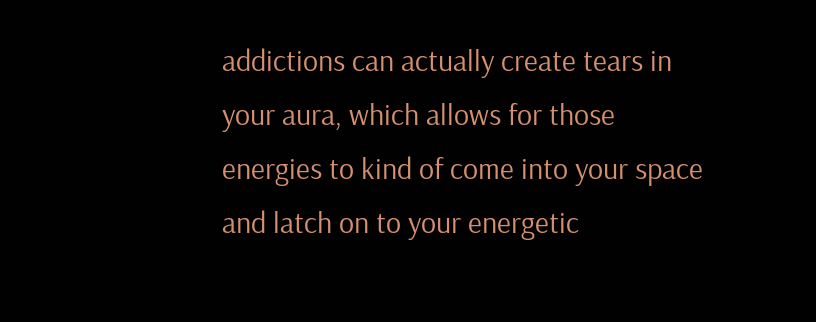addictions can actually create tears in your aura, which allows for those energies to kind of come into your space and latch on to your energetic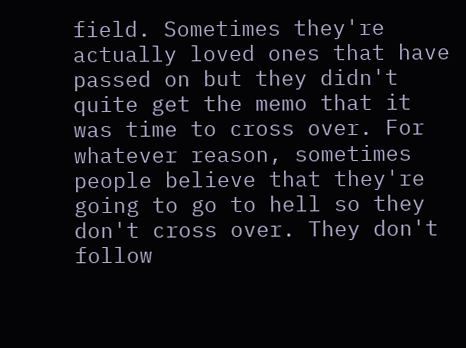field. Sometimes they're actually loved ones that have passed on but they didn't quite get the memo that it was time to cross over. For whatever reason, sometimes people believe that they're going to go to hell so they don't cross over. They don't follow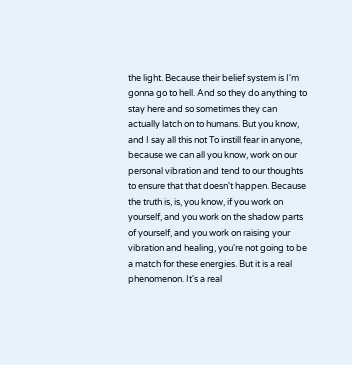the light. Because their belief system is I'm gonna go to hell. And so they do anything to stay here and so sometimes they can actually latch on to humans. But you know, and I say all this not To instill fear in anyone, because we can all you know, work on our personal vibration and tend to our thoughts to ensure that that doesn't happen. Because the truth is, is, you know, if you work on yourself, and you work on the shadow parts of yourself, and you work on raising your vibration and healing, you're not going to be a match for these energies. But it is a real phenomenon. It's a real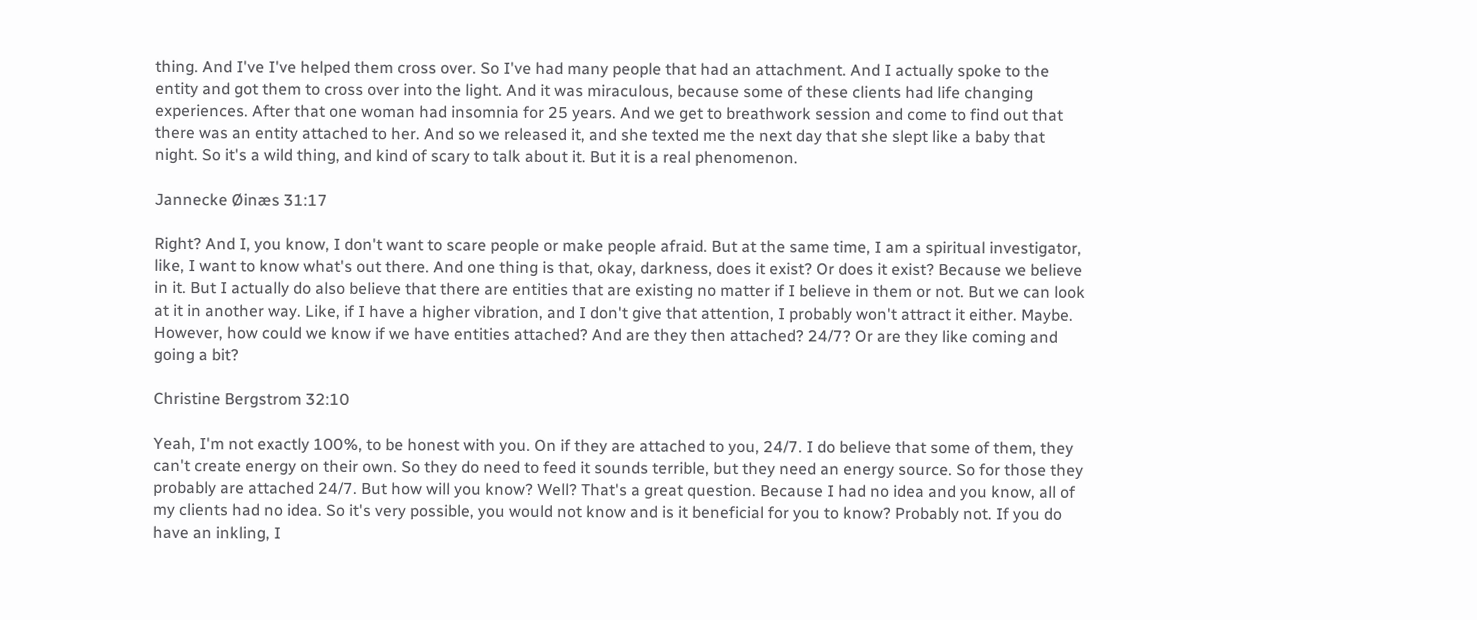thing. And I've I've helped them cross over. So I've had many people that had an attachment. And I actually spoke to the entity and got them to cross over into the light. And it was miraculous, because some of these clients had life changing experiences. After that one woman had insomnia for 25 years. And we get to breathwork session and come to find out that there was an entity attached to her. And so we released it, and she texted me the next day that she slept like a baby that night. So it's a wild thing, and kind of scary to talk about it. But it is a real phenomenon.

Jannecke Øinæs 31:17

Right? And I, you know, I don't want to scare people or make people afraid. But at the same time, I am a spiritual investigator, like, I want to know what's out there. And one thing is that, okay, darkness, does it exist? Or does it exist? Because we believe in it. But I actually do also believe that there are entities that are existing no matter if I believe in them or not. But we can look at it in another way. Like, if I have a higher vibration, and I don't give that attention, I probably won't attract it either. Maybe. However, how could we know if we have entities attached? And are they then attached? 24/7? Or are they like coming and going a bit?

Christine Bergstrom 32:10

Yeah, I'm not exactly 100%, to be honest with you. On if they are attached to you, 24/7. I do believe that some of them, they can't create energy on their own. So they do need to feed it sounds terrible, but they need an energy source. So for those they probably are attached 24/7. But how will you know? Well? That's a great question. Because I had no idea and you know, all of my clients had no idea. So it's very possible, you would not know and is it beneficial for you to know? Probably not. If you do have an inkling, I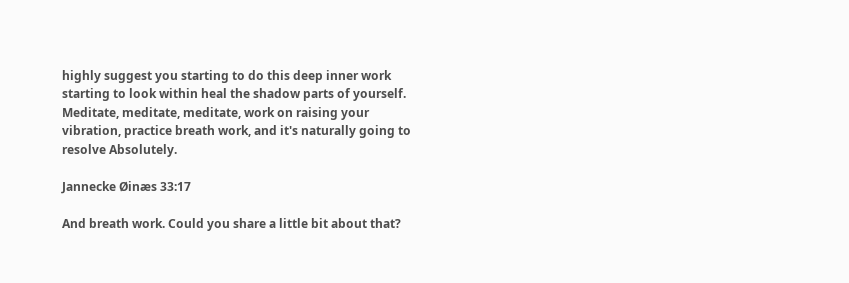highly suggest you starting to do this deep inner work starting to look within heal the shadow parts of yourself. Meditate, meditate, meditate, work on raising your vibration, practice breath work, and it's naturally going to resolve Absolutely.

Jannecke Øinæs 33:17

And breath work. Could you share a little bit about that?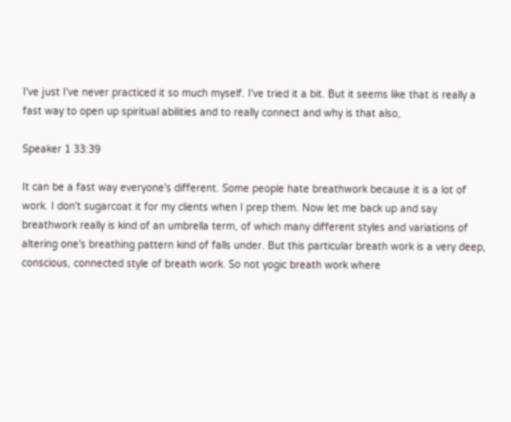I've just I've never practiced it so much myself. I've tried it a bit. But it seems like that is really a fast way to open up spiritual abilities and to really connect and why is that also,

Speaker 1 33:39

It can be a fast way everyone's different. Some people hate breathwork because it is a lot of work. I don't sugarcoat it for my clients when I prep them. Now let me back up and say breathwork really is kind of an umbrella term, of which many different styles and variations of altering one's breathing pattern kind of falls under. But this particular breath work is a very deep, conscious, connected style of breath work. So not yogic breath work where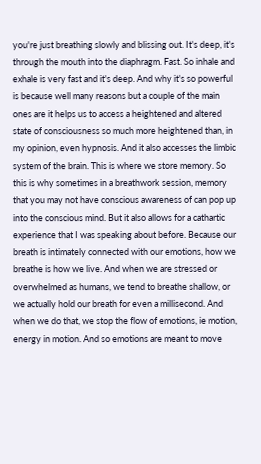you're just breathing slowly and blissing out. It's deep, it's through the mouth into the diaphragm. Fast. So inhale and exhale is very fast and it's deep. And why it's so powerful is because well many reasons but a couple of the main ones are it helps us to access a heightened and altered state of consciousness so much more heightened than, in my opinion, even hypnosis. And it also accesses the limbic system of the brain. This is where we store memory. So this is why sometimes in a breathwork session, memory that you may not have conscious awareness of can pop up into the conscious mind. But it also allows for a cathartic experience that I was speaking about before. Because our breath is intimately connected with our emotions, how we breathe is how we live. And when we are stressed or overwhelmed as humans, we tend to breathe shallow, or we actually hold our breath for even a millisecond. And when we do that, we stop the flow of emotions, ie motion, energy in motion. And so emotions are meant to move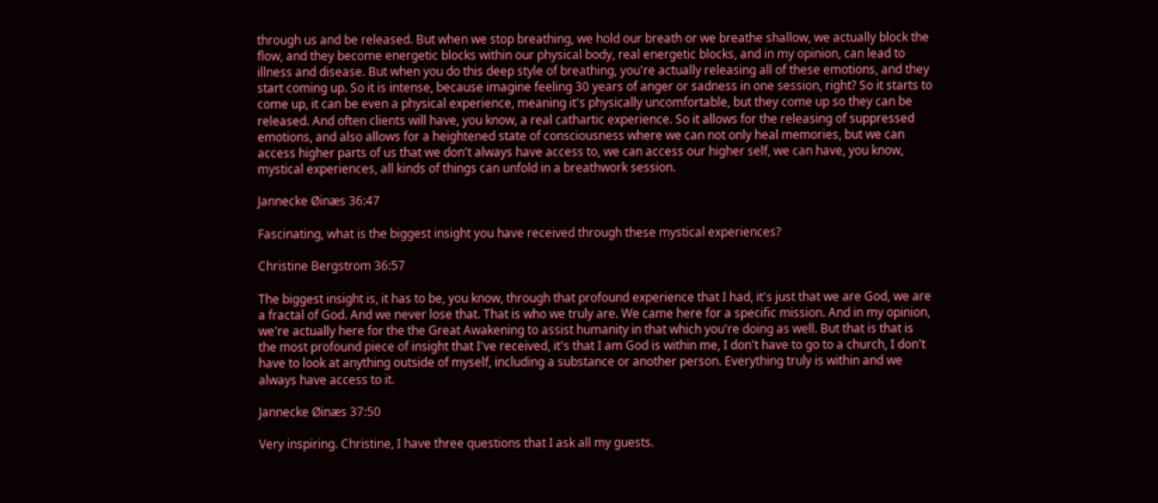through us and be released. But when we stop breathing, we hold our breath or we breathe shallow, we actually block the flow, and they become energetic blocks within our physical body, real energetic blocks, and in my opinion, can lead to illness and disease. But when you do this deep style of breathing, you're actually releasing all of these emotions, and they start coming up. So it is intense, because imagine feeling 30 years of anger or sadness in one session, right? So it starts to come up, it can be even a physical experience, meaning it's physically uncomfortable, but they come up so they can be released. And often clients will have, you know, a real cathartic experience. So it allows for the releasing of suppressed emotions, and also allows for a heightened state of consciousness where we can not only heal memories, but we can access higher parts of us that we don't always have access to, we can access our higher self, we can have, you know, mystical experiences, all kinds of things can unfold in a breathwork session.

Jannecke Øinæs 36:47

Fascinating, what is the biggest insight you have received through these mystical experiences?

Christine Bergstrom 36:57

The biggest insight is, it has to be, you know, through that profound experience that I had, it's just that we are God, we are a fractal of God. And we never lose that. That is who we truly are. We came here for a specific mission. And in my opinion, we're actually here for the the Great Awakening to assist humanity in that which you're doing as well. But that is that is the most profound piece of insight that I've received, it's that I am God is within me, I don't have to go to a church, I don't have to look at anything outside of myself, including a substance or another person. Everything truly is within and we always have access to it.

Jannecke Øinæs 37:50

Very inspiring. Christine, I have three questions that I ask all my guests.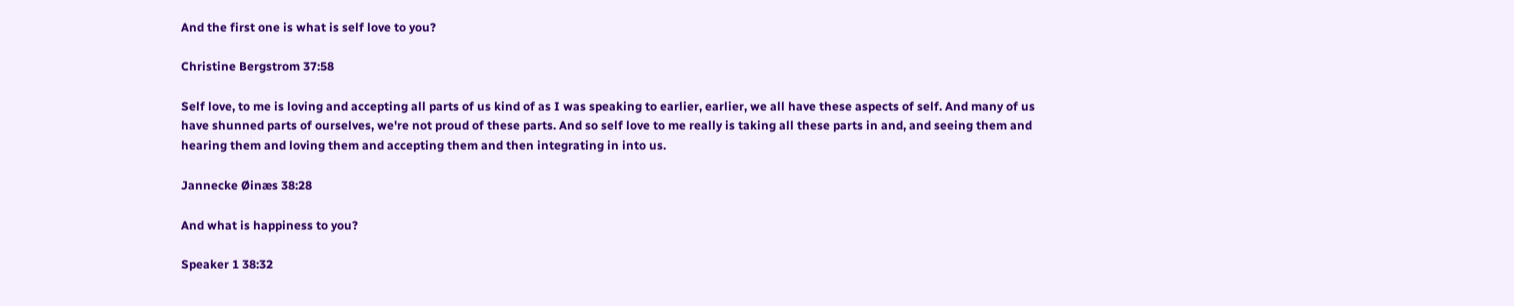And the first one is what is self love to you?

Christine Bergstrom 37:58

Self love, to me is loving and accepting all parts of us kind of as I was speaking to earlier, earlier, we all have these aspects of self. And many of us have shunned parts of ourselves, we're not proud of these parts. And so self love to me really is taking all these parts in and, and seeing them and hearing them and loving them and accepting them and then integrating in into us.

Jannecke Øinæs 38:28

And what is happiness to you?

Speaker 1 38:32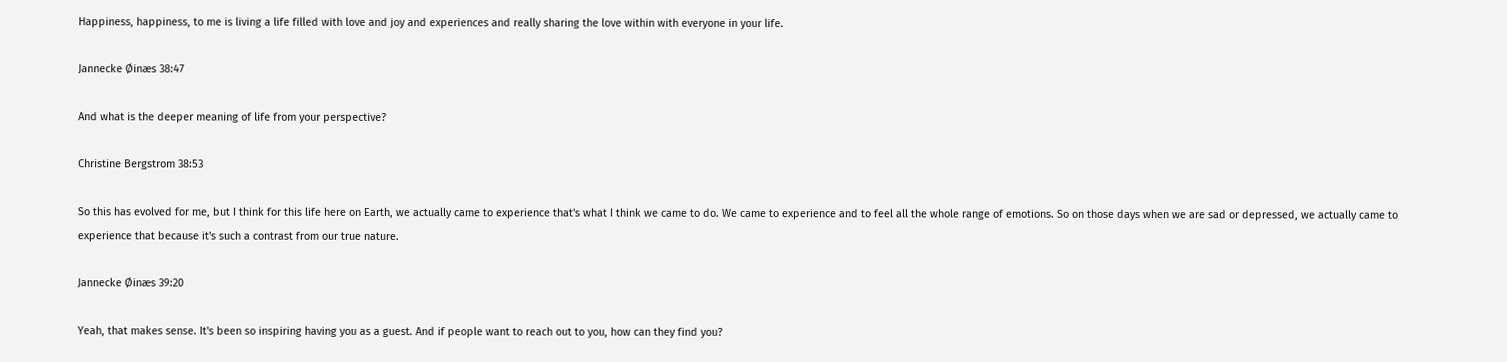Happiness, happiness, to me is living a life filled with love and joy and experiences and really sharing the love within with everyone in your life.

Jannecke Øinæs 38:47

And what is the deeper meaning of life from your perspective?

Christine Bergstrom 38:53

So this has evolved for me, but I think for this life here on Earth, we actually came to experience that's what I think we came to do. We came to experience and to feel all the whole range of emotions. So on those days when we are sad or depressed, we actually came to experience that because it's such a contrast from our true nature.

Jannecke Øinæs 39:20

Yeah, that makes sense. It's been so inspiring having you as a guest. And if people want to reach out to you, how can they find you?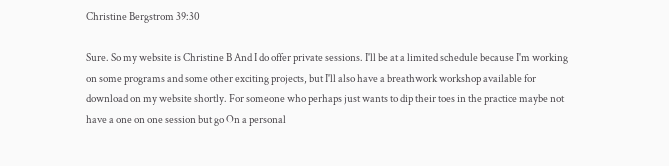Christine Bergstrom 39:30

Sure. So my website is Christine B And I do offer private sessions. I'll be at a limited schedule because I'm working on some programs and some other exciting projects, but I'll also have a breathwork workshop available for download on my website shortly. For someone who perhaps just wants to dip their toes in the practice maybe not have a one on one session but go On a personal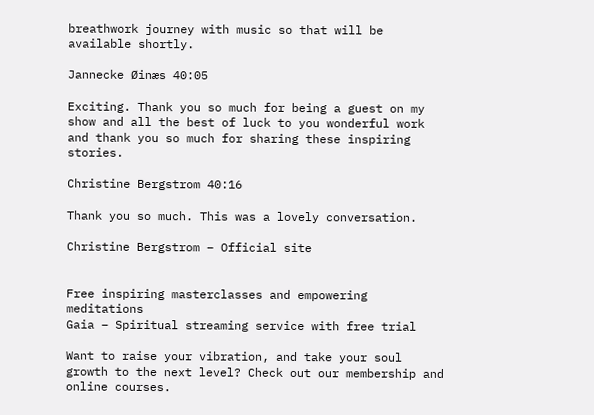breathwork journey with music so that will be available shortly.

Jannecke Øinæs 40:05

Exciting. Thank you so much for being a guest on my show and all the best of luck to you wonderful work and thank you so much for sharing these inspiring stories.

Christine Bergstrom 40:16

Thank you so much. This was a lovely conversation.

Christine Bergstrom – Official site


Free inspiring masterclasses and empowering meditations
Gaia – Spiritual streaming service with free trial

Want to raise your vibration, and take your soul growth to the next level? Check out our membership and online courses.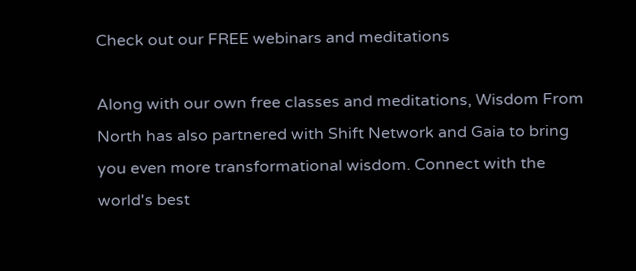Check out our FREE webinars and meditations

Along with our own free classes and meditations, Wisdom From North has also partnered with Shift Network and Gaia to bring you even more transformational wisdom. Connect with the world's best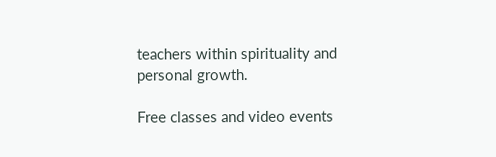teachers within spirituality and personal growth.

Free classes and video events